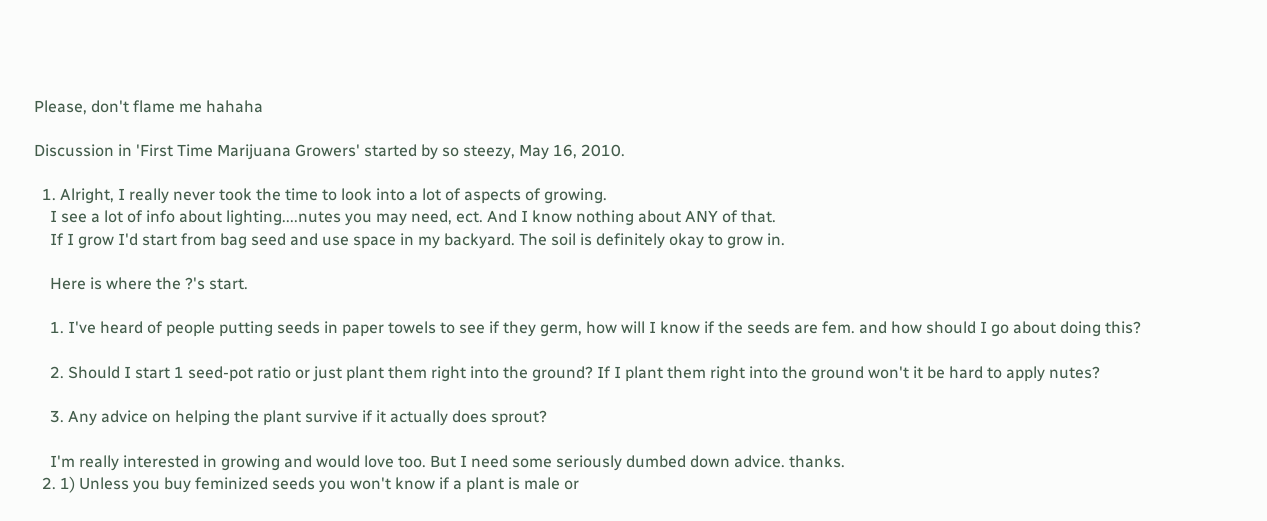Please, don't flame me hahaha

Discussion in 'First Time Marijuana Growers' started by so steezy, May 16, 2010.

  1. Alright, I really never took the time to look into a lot of aspects of growing.
    I see a lot of info about lighting....nutes you may need, ect. And I know nothing about ANY of that.
    If I grow I'd start from bag seed and use space in my backyard. The soil is definitely okay to grow in.

    Here is where the ?'s start.

    1. I've heard of people putting seeds in paper towels to see if they germ, how will I know if the seeds are fem. and how should I go about doing this?

    2. Should I start 1 seed-pot ratio or just plant them right into the ground? If I plant them right into the ground won't it be hard to apply nutes?

    3. Any advice on helping the plant survive if it actually does sprout?

    I'm really interested in growing and would love too. But I need some seriously dumbed down advice. thanks.
  2. 1) Unless you buy feminized seeds you won't know if a plant is male or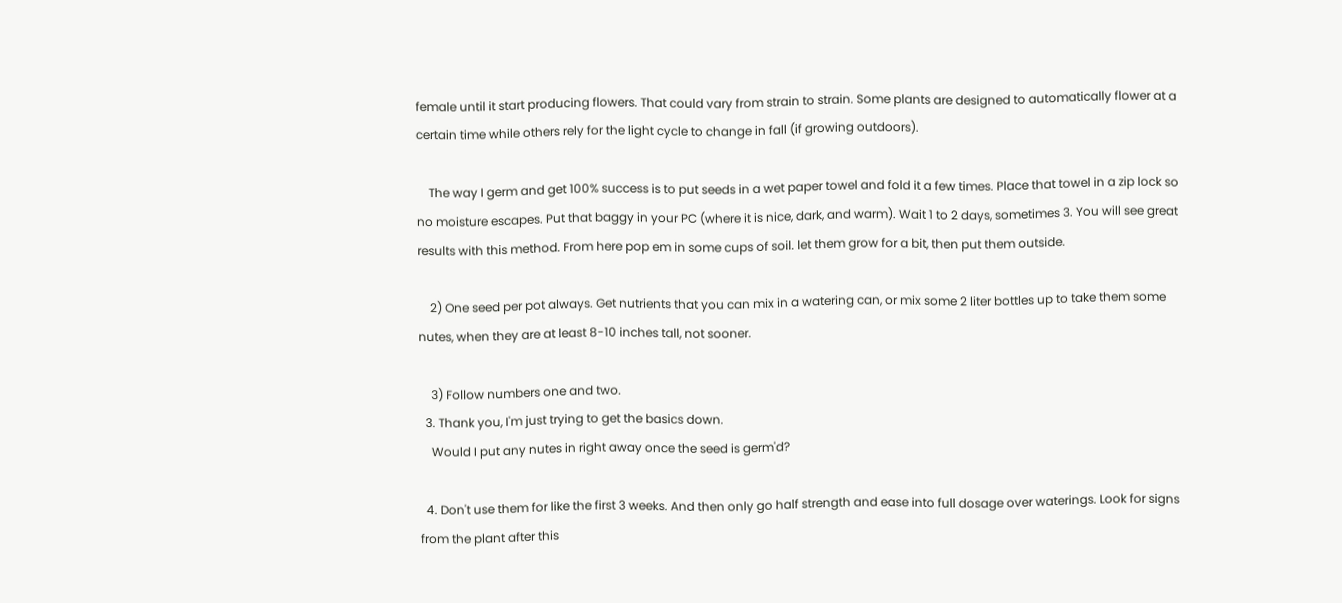female until it start producing flowers. That could vary from strain to strain. Some plants are designed to automatically flower at a certain time while others rely for the light cycle to change in fall (if growing outdoors).

    The way I germ and get 100% success is to put seeds in a wet paper towel and fold it a few times. Place that towel in a zip lock so no moisture escapes. Put that baggy in your PC (where it is nice, dark, and warm). Wait 1 to 2 days, sometimes 3. You will see great results with this method. From here pop em in some cups of soil. let them grow for a bit, then put them outside.

    2) One seed per pot always. Get nutrients that you can mix in a watering can, or mix some 2 liter bottles up to take them some nutes, when they are at least 8-10 inches tall, not sooner.

    3) Follow numbers one and two.
  3. Thank you, I'm just trying to get the basics down.
    Would I put any nutes in right away once the seed is germ'd?

  4. Don't use them for like the first 3 weeks. And then only go half strength and ease into full dosage over waterings. Look for signs from the plant after this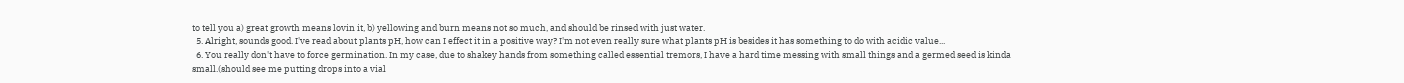to tell you a) great growth means lovin it, b) yellowing and burn means not so much, and should be rinsed with just water.
  5. Alright, sounds good. I've read about plants pH, how can I effect it in a positive way? I'm not even really sure what plants pH is besides it has something to do with acidic value...
  6. You really don't have to force germination. In my case, due to shakey hands from something called essential tremors, I have a hard time messing with small things and a germed seed is kinda small.(should see me putting drops into a vial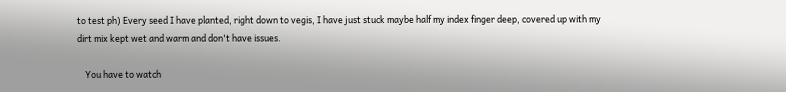to test ph) Every seed I have planted, right down to vegis, I have just stuck maybe half my index finger deep, covered up with my dirt mix kept wet and warm and don't have issues.

    You have to watch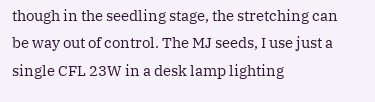though in the seedling stage, the stretching can be way out of control. The MJ seeds, I use just a single CFL 23W in a desk lamp lighting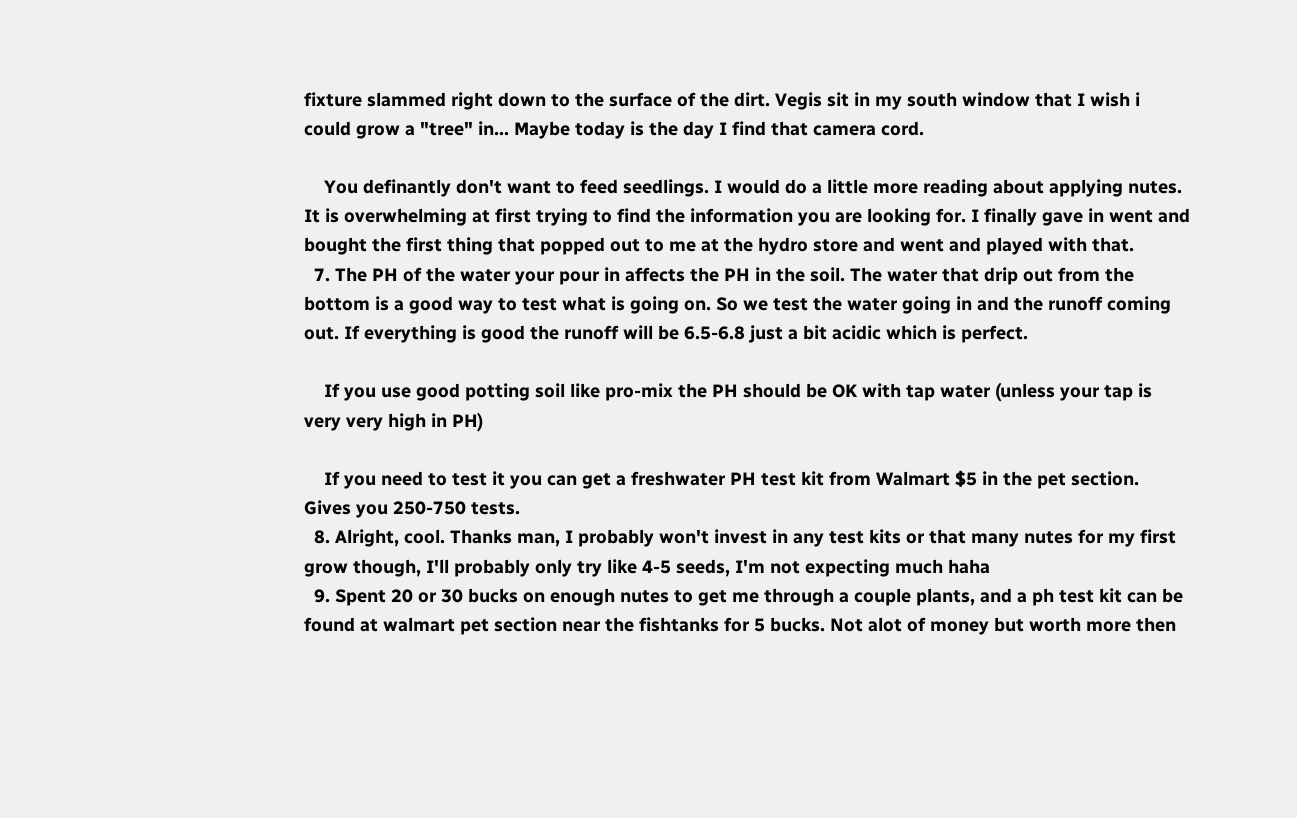fixture slammed right down to the surface of the dirt. Vegis sit in my south window that I wish i could grow a "tree" in... Maybe today is the day I find that camera cord.

    You definantly don't want to feed seedlings. I would do a little more reading about applying nutes. It is overwhelming at first trying to find the information you are looking for. I finally gave in went and bought the first thing that popped out to me at the hydro store and went and played with that.
  7. The PH of the water your pour in affects the PH in the soil. The water that drip out from the bottom is a good way to test what is going on. So we test the water going in and the runoff coming out. If everything is good the runoff will be 6.5-6.8 just a bit acidic which is perfect.

    If you use good potting soil like pro-mix the PH should be OK with tap water (unless your tap is very very high in PH)

    If you need to test it you can get a freshwater PH test kit from Walmart $5 in the pet section. Gives you 250-750 tests.
  8. Alright, cool. Thanks man, I probably won't invest in any test kits or that many nutes for my first grow though, I'll probably only try like 4-5 seeds, I'm not expecting much haha
  9. Spent 20 or 30 bucks on enough nutes to get me through a couple plants, and a ph test kit can be found at walmart pet section near the fishtanks for 5 bucks. Not alot of money but worth more then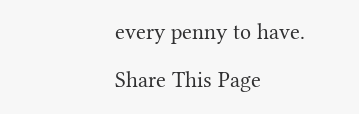every penny to have.

Share This Page